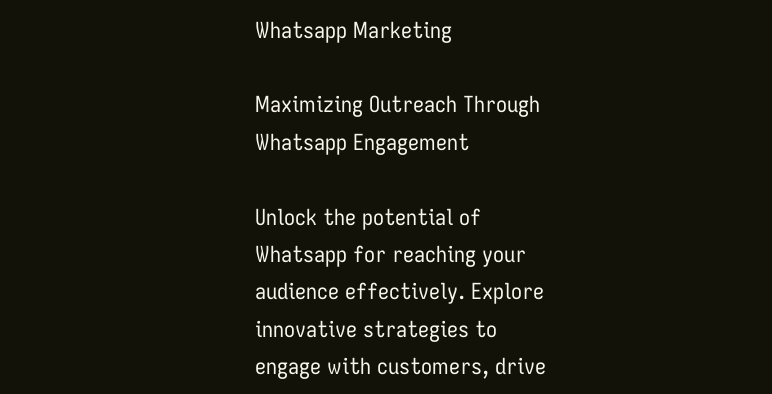Whatsapp Marketing

Maximizing Outreach Through Whatsapp Engagement

Unlock the potential of Whatsapp for reaching your audience effectively. Explore innovative strategies to engage with customers, drive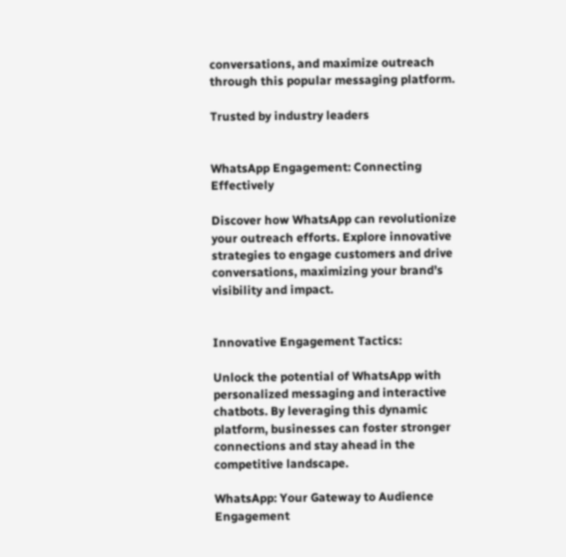conversations, and maximize outreach through this popular messaging platform.

Trusted by industry leaders


WhatsApp Engagement: Connecting Effectively

Discover how WhatsApp can revolutionize your outreach efforts. Explore innovative strategies to engage customers and drive conversations, maximizing your brand’s visibility and impact.


Innovative Engagement Tactics:

Unlock the potential of WhatsApp with personalized messaging and interactive chatbots. By leveraging this dynamic platform, businesses can foster stronger connections and stay ahead in the competitive landscape.

WhatsApp: Your Gateway to Audience Engagement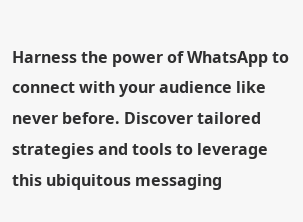Harness the power of WhatsApp to connect with your audience like never before. Discover tailored strategies and tools to leverage this ubiquitous messaging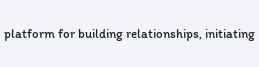platform for building relationships, initiating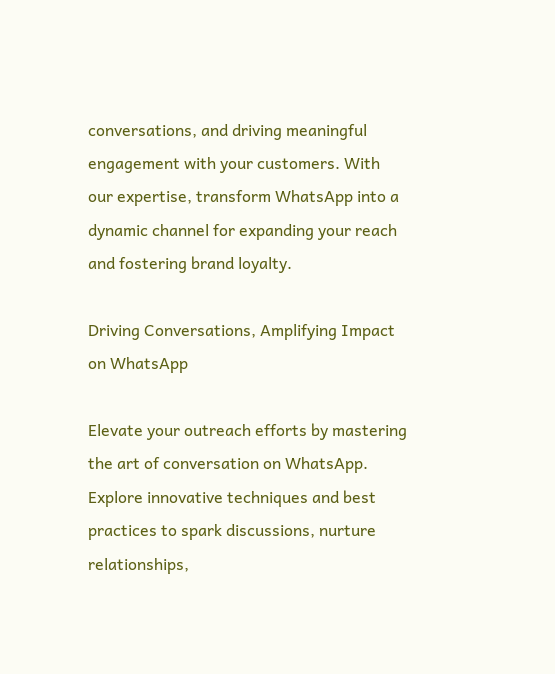conversations, and driving meaningful engagement with your customers. With our expertise, transform WhatsApp into a dynamic channel for expanding your reach and fostering brand loyalty.

Driving Conversations, Amplifying Impact on WhatsApp

Elevate your outreach efforts by mastering the art of conversation on WhatsApp. Explore innovative techniques and best practices to spark discussions, nurture relationships,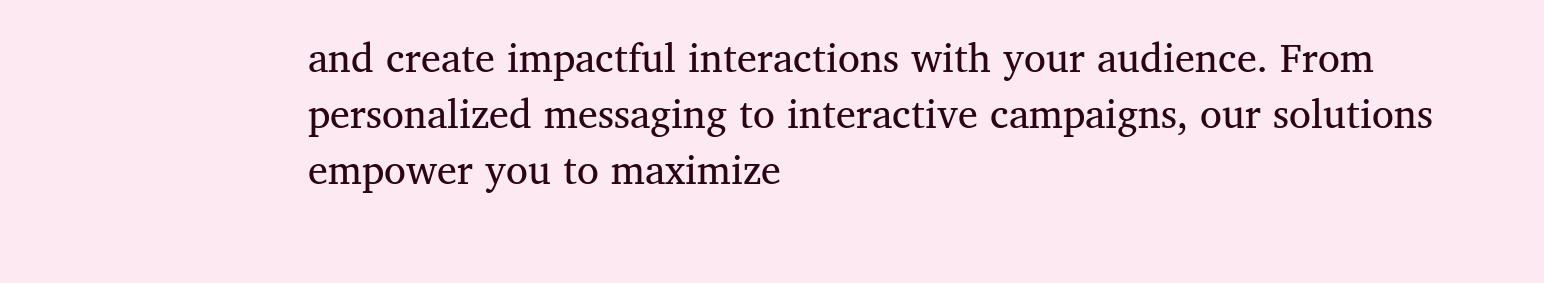and create impactful interactions with your audience. From personalized messaging to interactive campaigns, our solutions empower you to maximize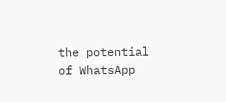the potential of WhatsApp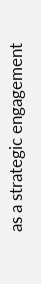as a strategic engagement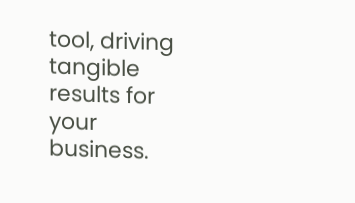tool, driving tangible results for your business.